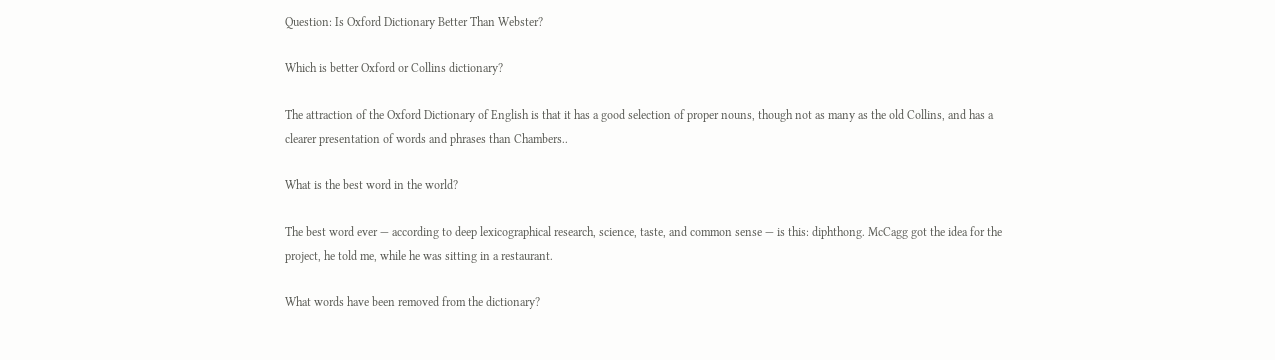Question: Is Oxford Dictionary Better Than Webster?

Which is better Oxford or Collins dictionary?

The attraction of the Oxford Dictionary of English is that it has a good selection of proper nouns, though not as many as the old Collins, and has a clearer presentation of words and phrases than Chambers..

What is the best word in the world?

The best word ever — according to deep lexicographical research, science, taste, and common sense — is this: diphthong. McCagg got the idea for the project, he told me, while he was sitting in a restaurant.

What words have been removed from the dictionary?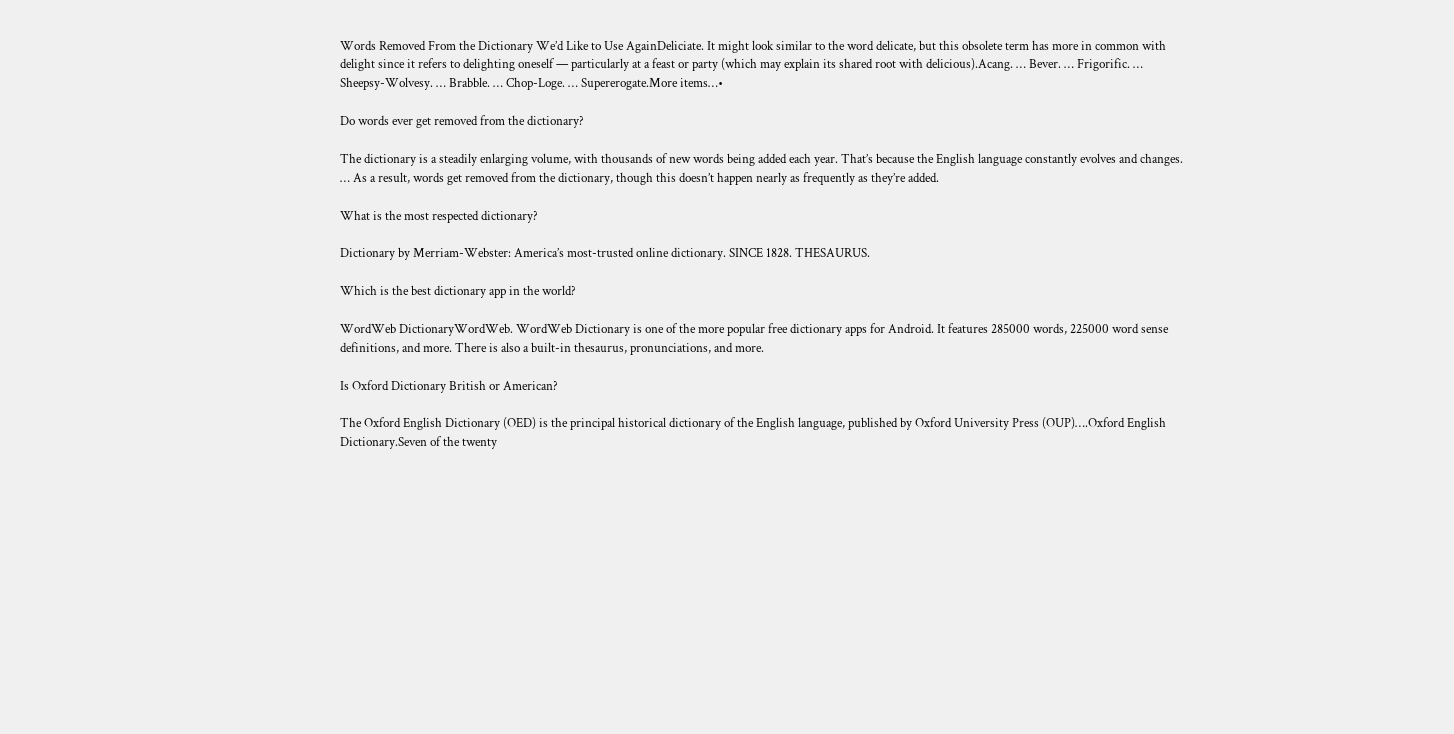Words Removed From the Dictionary We’d Like to Use AgainDeliciate. It might look similar to the word delicate, but this obsolete term has more in common with delight since it refers to delighting oneself — particularly at a feast or party (which may explain its shared root with delicious).Acang. … Bever. … Frigorific. … Sheepsy-Wolvesy. … Brabble. … Chop-Loge. … Supererogate.More items…•

Do words ever get removed from the dictionary?

The dictionary is a steadily enlarging volume, with thousands of new words being added each year. That’s because the English language constantly evolves and changes. … As a result, words get removed from the dictionary, though this doesn’t happen nearly as frequently as they’re added.

What is the most respected dictionary?

Dictionary by Merriam-Webster: America’s most-trusted online dictionary. SINCE 1828. THESAURUS.

Which is the best dictionary app in the world?

WordWeb DictionaryWordWeb. WordWeb Dictionary is one of the more popular free dictionary apps for Android. It features 285000 words, 225000 word sense definitions, and more. There is also a built-in thesaurus, pronunciations, and more.

Is Oxford Dictionary British or American?

The Oxford English Dictionary (OED) is the principal historical dictionary of the English language, published by Oxford University Press (OUP)….Oxford English Dictionary.Seven of the twenty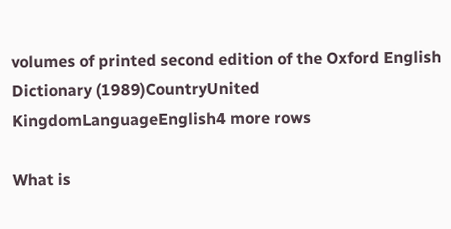volumes of printed second edition of the Oxford English Dictionary (1989)CountryUnited KingdomLanguageEnglish4 more rows

What is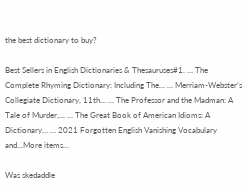the best dictionary to buy?

Best Sellers in English Dictionaries & Thesauruses#1. … The Complete Rhyming Dictionary: Including The… … Merriam-Webster’s Collegiate Dictionary, 11th… … The Professor and the Madman: A Tale of Murder,… … The Great Book of American Idioms: A Dictionary… … 2021 Forgotten English Vanishing Vocabulary and…More items…

Was skedaddle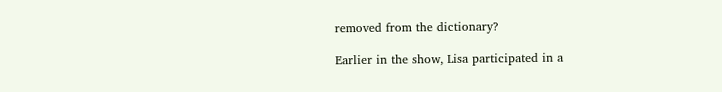removed from the dictionary?

Earlier in the show, Lisa participated in a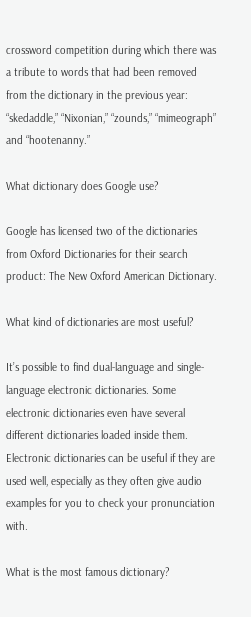crossword competition during which there was a tribute to words that had been removed from the dictionary in the previous year: “skedaddle,” “Nixonian,” “zounds,” “mimeograph” and “hootenanny.”

What dictionary does Google use?

Google has licensed two of the dictionaries from Oxford Dictionaries for their search product: The New Oxford American Dictionary.

What kind of dictionaries are most useful?

It’s possible to find dual-language and single-language electronic dictionaries. Some electronic dictionaries even have several different dictionaries loaded inside them. Electronic dictionaries can be useful if they are used well, especially as they often give audio examples for you to check your pronunciation with.

What is the most famous dictionary?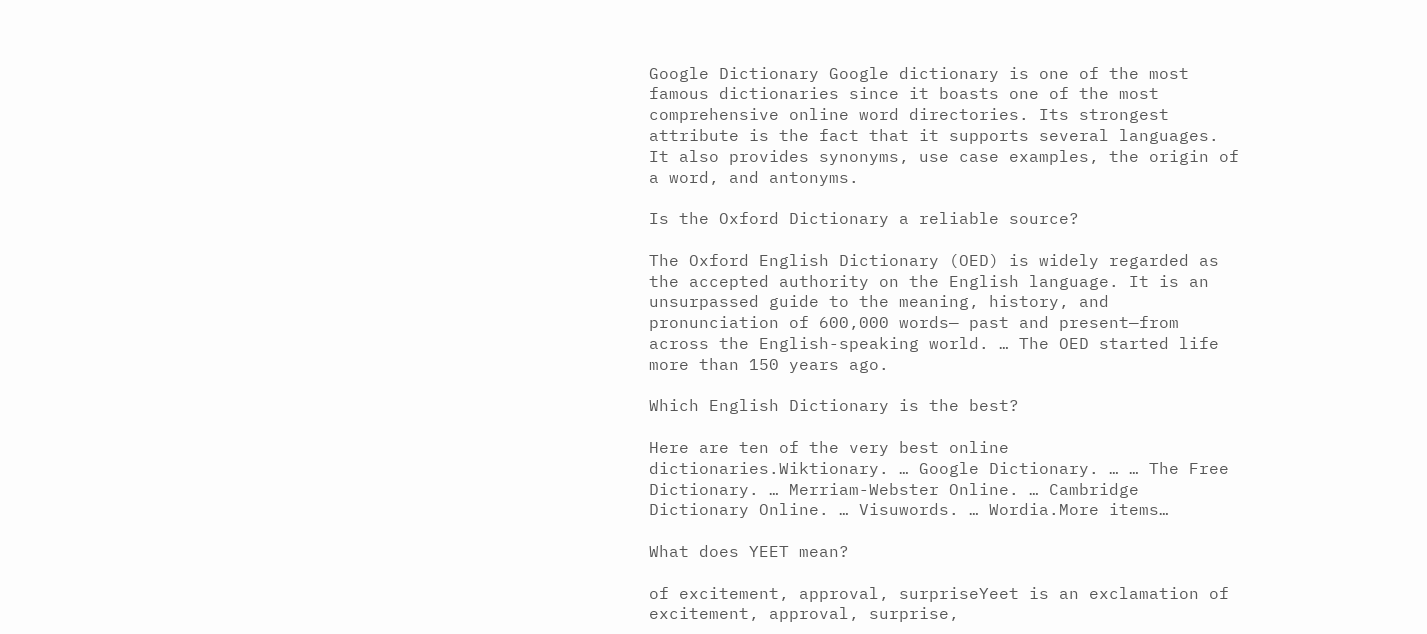Google Dictionary Google dictionary is one of the most famous dictionaries since it boasts one of the most comprehensive online word directories. Its strongest attribute is the fact that it supports several languages. It also provides synonyms, use case examples, the origin of a word, and antonyms.

Is the Oxford Dictionary a reliable source?

The Oxford English Dictionary (OED) is widely regarded as the accepted authority on the English language. It is an unsurpassed guide to the meaning, history, and pronunciation of 600,000 words— past and present—from across the English-speaking world. … The OED started life more than 150 years ago.

Which English Dictionary is the best?

Here are ten of the very best online dictionaries.Wiktionary. … Google Dictionary. … … The Free Dictionary. … Merriam-Webster Online. … Cambridge Dictionary Online. … Visuwords. … Wordia.More items…

What does YEET mean?

of excitement, approval, surpriseYeet is an exclamation of excitement, approval, surprise,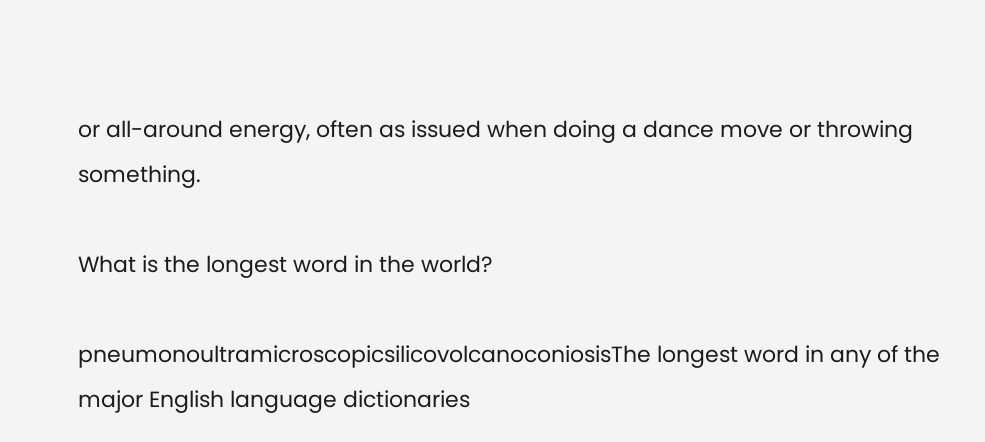or all-around energy, often as issued when doing a dance move or throwing something.

What is the longest word in the world?

pneumonoultramicroscopicsilicovolcanoconiosisThe longest word in any of the major English language dictionaries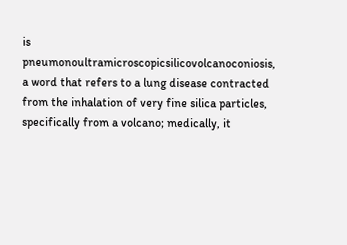is pneumonoultramicroscopicsilicovolcanoconiosis, a word that refers to a lung disease contracted from the inhalation of very fine silica particles, specifically from a volcano; medically, it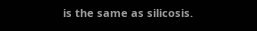is the same as silicosis.